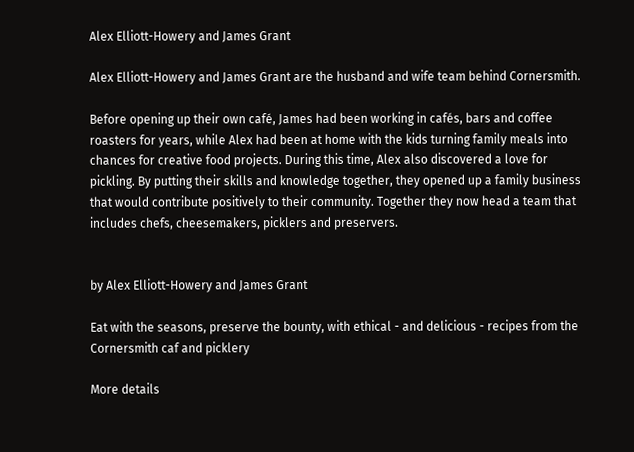Alex Elliott-Howery and James Grant

Alex Elliott-Howery and James Grant are the husband and wife team behind Cornersmith.

Before opening up their own café, James had been working in cafés, bars and coffee roasters for years, while Alex had been at home with the kids turning family meals into chances for creative food projects. During this time, Alex also discovered a love for pickling. By putting their skills and knowledge together, they opened up a family business that would contribute positively to their community. Together they now head a team that includes chefs, cheesemakers, picklers and preservers.


by Alex Elliott-Howery and James Grant

Eat with the seasons, preserve the bounty, with ethical - and delicious - recipes from the Cornersmith caf and picklery

More details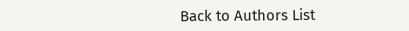Back to Authors List